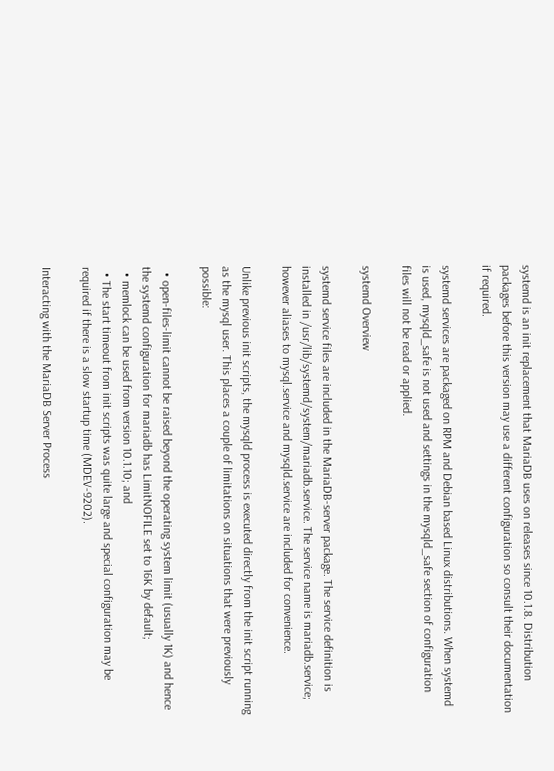systemd is an init replacement that MariaDB uses on releases since 10.1.8. Distribution packages before this version may use a different configuration so consult their documentation if required.

systemd services are packaged on RPM and Debian based Linux distributions. When systemd is used, mysqld_safe is not used and settings in the mysqld_safe section of configuration files will not be read or applied.

systemd Overview

systemd service files are included in the MariaDB-server package. The service definition is installed in /usr/lib/systemd/system/mariadb.service. The service name is mariadb.service; however aliases to mysql.service and mysqld.service are included for convenience.

Unlike previous init scripts, the mysqld process is executed directly from the init script running as the mysql user. This places a couple of limitations on situations that were previously possible:

  • open-files-limit cannot be raised beyond the operating system limit (usually 1K) and hence the systemd configuration for mariadb has LimitNOFILE set to 16K by default;
  • memlock can be used from version 10.1.10; and
  • The start timeout from init scripts was quite large and special configuration may be required if there is a slow startup time (MDEV-9202).

Interacting with the MariaDB Server Process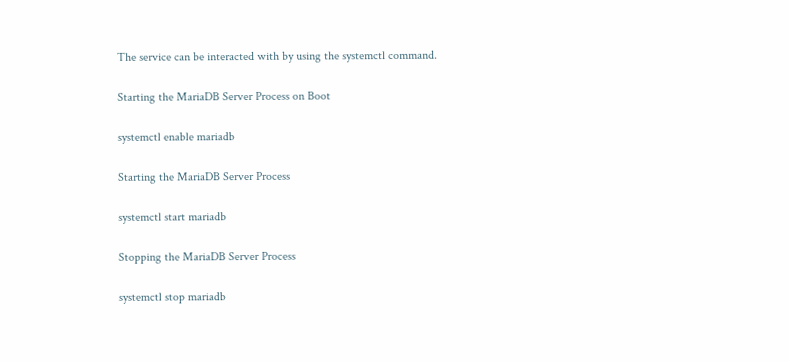The service can be interacted with by using the systemctl command.

Starting the MariaDB Server Process on Boot

systemctl enable mariadb

Starting the MariaDB Server Process

systemctl start mariadb

Stopping the MariaDB Server Process

systemctl stop mariadb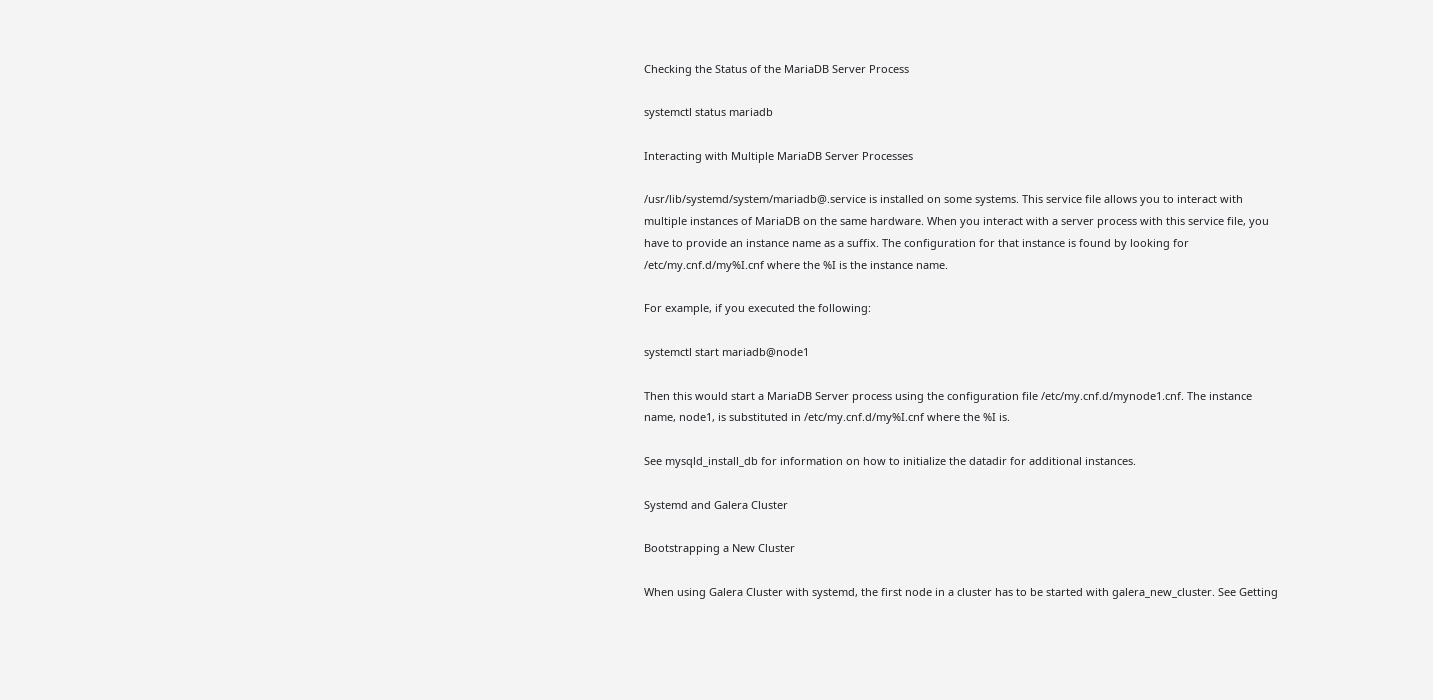Checking the Status of the MariaDB Server Process

systemctl status mariadb

Interacting with Multiple MariaDB Server Processes

/usr/lib/systemd/system/mariadb@.service is installed on some systems. This service file allows you to interact with multiple instances of MariaDB on the same hardware. When you interact with a server process with this service file, you have to provide an instance name as a suffix. The configuration for that instance is found by looking for /etc/my.cnf.d/my%I.cnf where the %I is the instance name.

For example, if you executed the following:

systemctl start mariadb@node1

Then this would start a MariaDB Server process using the configuration file /etc/my.cnf.d/mynode1.cnf. The instance name, node1, is substituted in /etc/my.cnf.d/my%I.cnf where the %I is.

See mysqld_install_db for information on how to initialize the datadir for additional instances.

Systemd and Galera Cluster

Bootstrapping a New Cluster

When using Galera Cluster with systemd, the first node in a cluster has to be started with galera_new_cluster. See Getting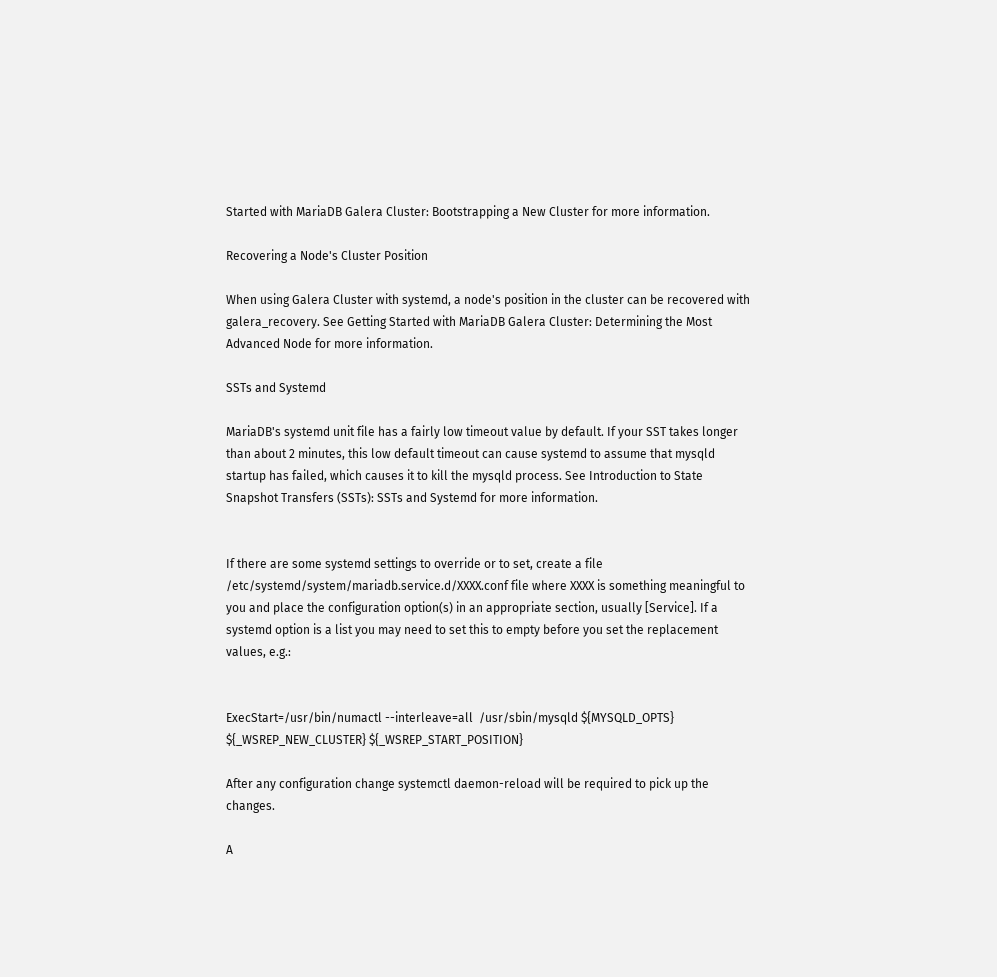Started with MariaDB Galera Cluster: Bootstrapping a New Cluster for more information.

Recovering a Node's Cluster Position

When using Galera Cluster with systemd, a node's position in the cluster can be recovered with galera_recovery. See Getting Started with MariaDB Galera Cluster: Determining the Most Advanced Node for more information.

SSTs and Systemd

MariaDB's systemd unit file has a fairly low timeout value by default. If your SST takes longer than about 2 minutes, this low default timeout can cause systemd to assume that mysqld startup has failed, which causes it to kill the mysqld process. See Introduction to State Snapshot Transfers (SSTs): SSTs and Systemd for more information.


If there are some systemd settings to override or to set, create a file /etc/systemd/system/mariadb.service.d/XXXX.conf file where XXXX is something meaningful to you and place the configuration option(s) in an appropriate section, usually [Service]. If a systemd option is a list you may need to set this to empty before you set the replacement values, e.g.:


ExecStart=/usr/bin/numactl --interleave=all  /usr/sbin/mysqld ${MYSQLD_OPTS} ${_WSREP_NEW_CLUSTER} ${_WSREP_START_POSITION}

After any configuration change systemctl daemon-reload will be required to pick up the changes.

A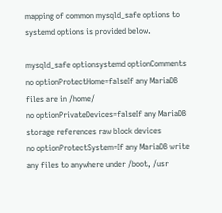mapping of common mysqld_safe options to systemd options is provided below.

mysqld_safe optionsystemd optionComments
no optionProtectHome=falseIf any MariaDB files are in /home/
no optionPrivateDevices=falseIf any MariaDB storage references raw block devices
no optionProtectSystem=If any MariaDB write any files to anywhere under /boot, /usr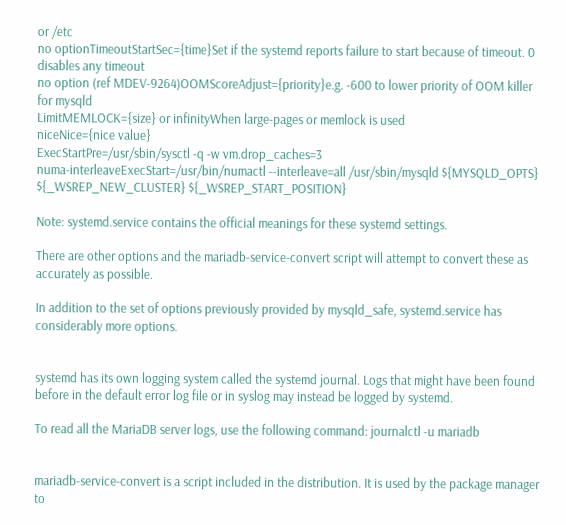or /etc
no optionTimeoutStartSec={time}Set if the systemd reports failure to start because of timeout. 0 disables any timeout
no option (ref MDEV-9264)OOMScoreAdjust={priority}e.g. -600 to lower priority of OOM killer for mysqld
LimitMEMLOCK={size} or infinityWhen large-pages or memlock is used
niceNice={nice value}
ExecStartPre=/usr/sbin/sysctl -q -w vm.drop_caches=3
numa-interleaveExecStart=/usr/bin/numactl --interleave=all /usr/sbin/mysqld ${MYSQLD_OPTS} ${_WSREP_NEW_CLUSTER} ${_WSREP_START_POSITION}

Note: systemd.service contains the official meanings for these systemd settings.

There are other options and the mariadb-service-convert script will attempt to convert these as accurately as possible.

In addition to the set of options previously provided by mysqld_safe, systemd.service has considerably more options.


systemd has its own logging system called the systemd journal. Logs that might have been found before in the default error log file or in syslog may instead be logged by systemd.

To read all the MariaDB server logs, use the following command: journalctl -u mariadb


mariadb-service-convert is a script included in the distribution. It is used by the package manager to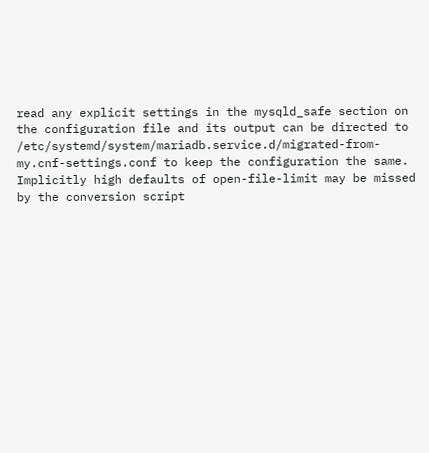read any explicit settings in the mysqld_safe section on the configuration file and its output can be directed to /etc/systemd/system/mariadb.service.d/migrated-from-my.cnf-settings.conf to keep the configuration the same. Implicitly high defaults of open-file-limit may be missed by the conversion script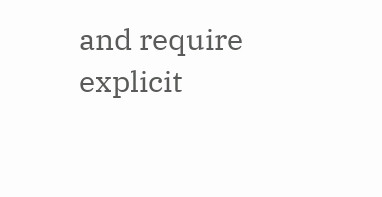and require explicit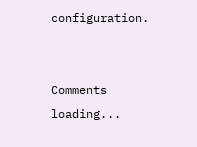configuration.


Comments loading...